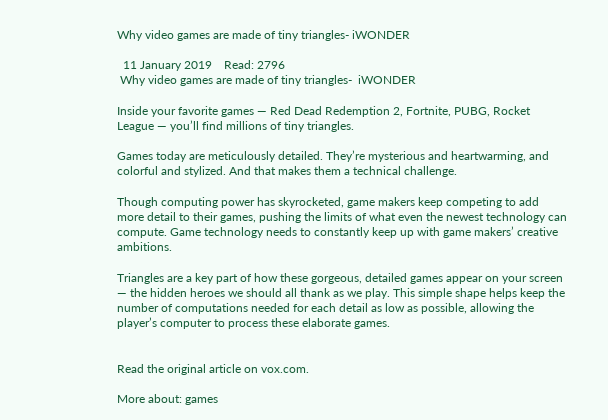Why video games are made of tiny triangles- iWONDER

  11 January 2019    Read: 2796
 Why video games are made of tiny triangles-  iWONDER

Inside your favorite games — Red Dead Redemption 2, Fortnite, PUBG, Rocket League — you’ll find millions of tiny triangles.

Games today are meticulously detailed. They’re mysterious and heartwarming, and colorful and stylized. And that makes them a technical challenge.

Though computing power has skyrocketed, game makers keep competing to add more detail to their games, pushing the limits of what even the newest technology can compute. Game technology needs to constantly keep up with game makers’ creative ambitions.

Triangles are a key part of how these gorgeous, detailed games appear on your screen — the hidden heroes we should all thank as we play. This simple shape helps keep the number of computations needed for each detail as low as possible, allowing the player’s computer to process these elaborate games.


Read the original article on vox.com.

More about: games